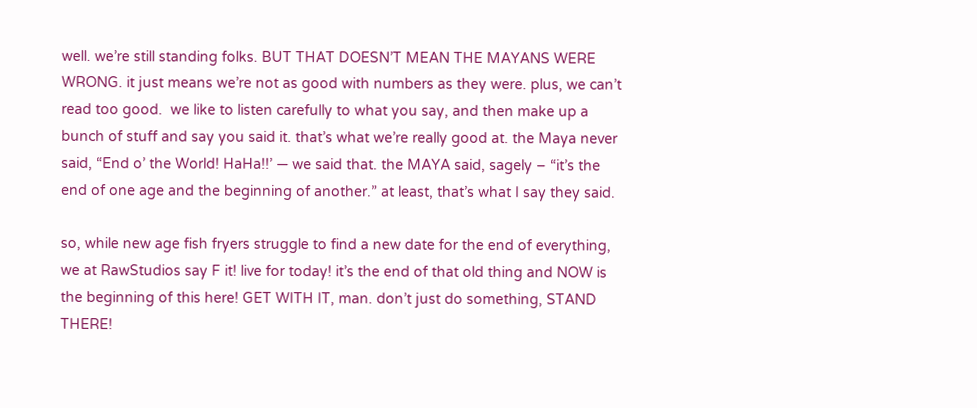well. we’re still standing folks. BUT THAT DOESN’T MEAN THE MAYANS WERE WRONG. it just means we’re not as good with numbers as they were. plus, we can’t read too good.  we like to listen carefully to what you say, and then make up a bunch of stuff and say you said it. that’s what we’re really good at. the Maya never said, “End o’ the World! HaHa!!’ — we said that. the MAYA said, sagely – “it’s the end of one age and the beginning of another.” at least, that’s what I say they said.

so, while new age fish fryers struggle to find a new date for the end of everything, we at RawStudios say F it! live for today! it’s the end of that old thing and NOW is the beginning of this here! GET WITH IT, man. don’t just do something, STAND THERE!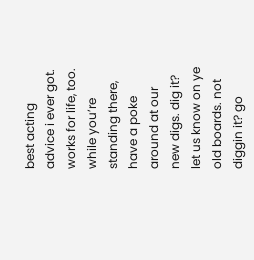best acting advice i ever got. works for life, too.  while you’re standing there, have a poke around at our new digs. dig it? let us know on ye old boards. not diggin it? go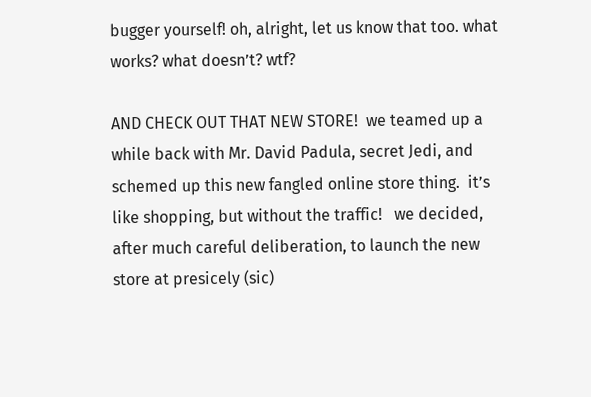bugger yourself! oh, alright, let us know that too. what works? what doesn’t? wtf?

AND CHECK OUT THAT NEW STORE!  we teamed up a while back with Mr. David Padula, secret Jedi, and schemed up this new fangled online store thing.  it’s like shopping, but without the traffic!   we decided, after much careful deliberation, to launch the new store at presicely (sic)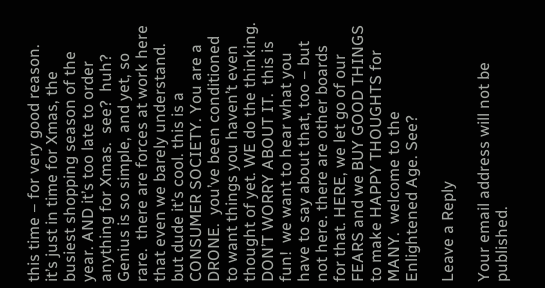this time – for very good reason. it’s just in time for Xmas, the busiest shopping season of the year. AND it’s too late to order anything for Xmas.  see?  huh?  Genius is so simple, and yet, so rare.  there are forces at work here that even we barely understand. but dude it’s cool. this is a CONSUMER SOCIETY. You are a DRONE.  you’ve been conditioned to want things you haven’t even thought of yet. WE do the thinking. DON’T WORRY ABOUT IT.  this is fun!  we want to hear what you have to say about that, too – but not here. there are other boards for that. HERE, we let go of our FEARS and we BUY GOOD THINGS to make HAPPY THOUGHTS for MANY.  welcome to the Enlightened Age. See?

Leave a Reply

Your email address will not be published.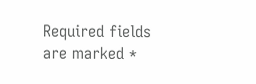Required fields are marked *